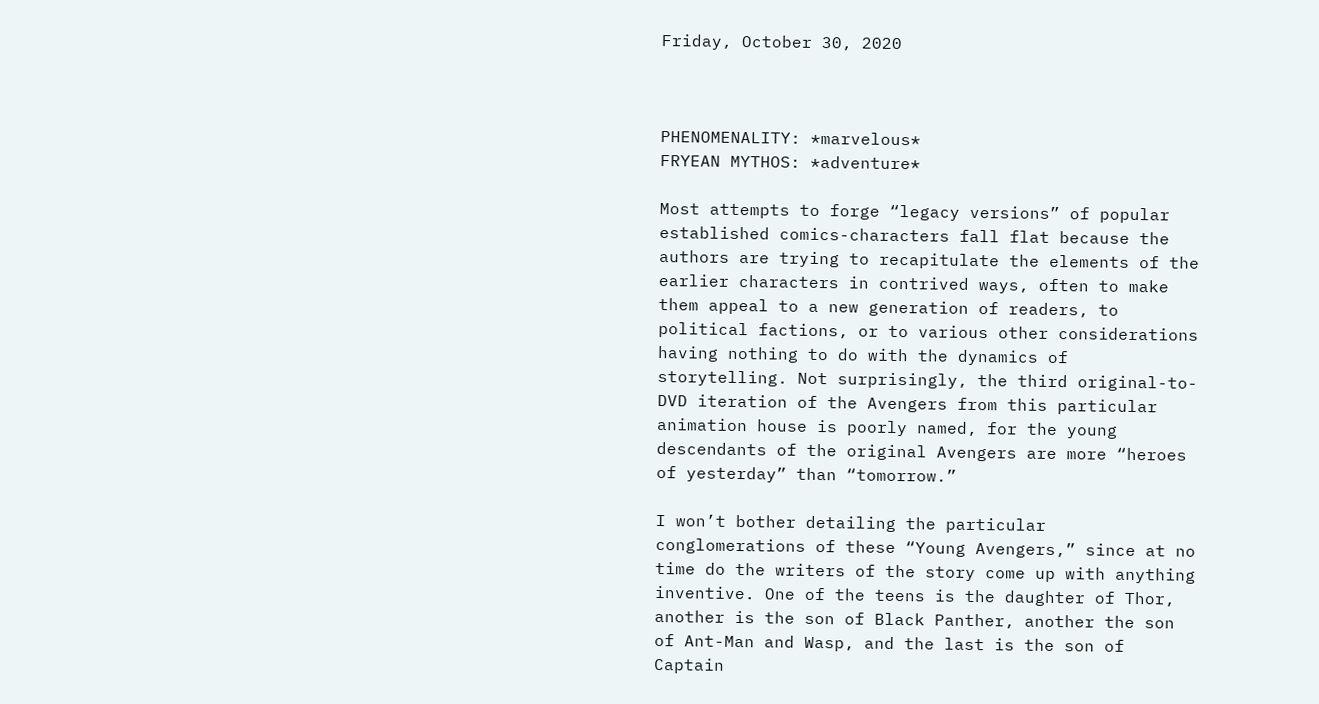Friday, October 30, 2020



PHENOMENALITY: *marvelous*
FRYEAN MYTHOS: *adventure*

Most attempts to forge “legacy versions” of popular established comics-characters fall flat because the authors are trying to recapitulate the elements of the earlier characters in contrived ways, often to make them appeal to a new generation of readers, to political factions, or to various other considerations having nothing to do with the dynamics of storytelling. Not surprisingly, the third original-to-DVD iteration of the Avengers from this particular animation house is poorly named, for the young descendants of the original Avengers are more “heroes of yesterday” than “tomorrow.”

I won’t bother detailing the particular conglomerations of these “Young Avengers,” since at no time do the writers of the story come up with anything inventive. One of the teens is the daughter of Thor, another is the son of Black Panther, another the son of Ant-Man and Wasp, and the last is the son of Captain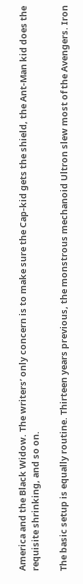America and the Black Widow. The writers’ only concern is to make sure the Cap-kid gets the shield, the Ant-Man kid does the requisite shrinking, and so on.

The basic setup is equally routine. Thirteen years previous, the monstrous mechanoid Ultron slew most of the Avengers. Iron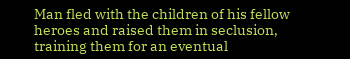Man fled with the children of his fellow heroes and raised them in seclusion, training them for an eventual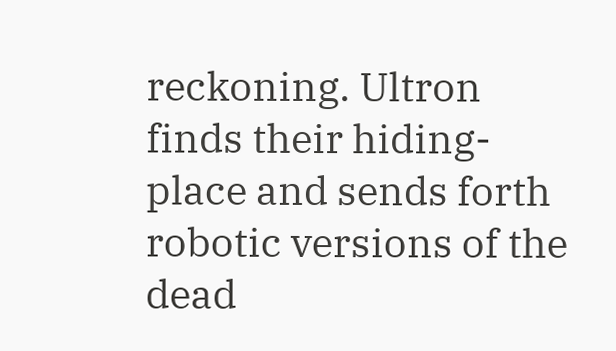reckoning. Ultron finds their hiding-place and sends forth robotic versions of the dead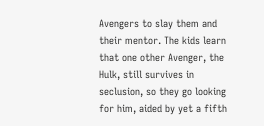Avengers to slay them and their mentor. The kids learn that one other Avenger, the Hulk, still survives in seclusion, so they go looking for him, aided by yet a fifth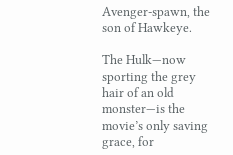Avenger-spawn, the son of Hawkeye.

The Hulk—now sporting the grey hair of an old monster—is the movie’s only saving grace, for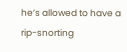he’s allowed to have a rip-snorting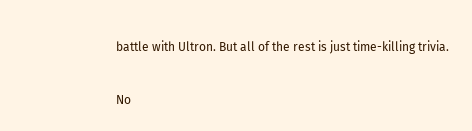battle with Ultron. But all of the rest is just time-killing trivia.

No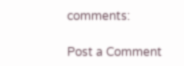comments:

Post a Comment